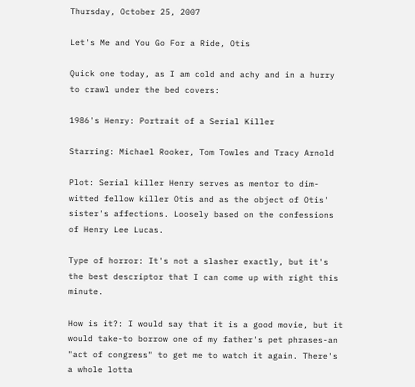Thursday, October 25, 2007

Let's Me and You Go For a Ride, Otis

Quick one today, as I am cold and achy and in a hurry to crawl under the bed covers:

1986's Henry: Portrait of a Serial Killer

Starring: Michael Rooker, Tom Towles and Tracy Arnold

Plot: Serial killer Henry serves as mentor to dim-witted fellow killer Otis and as the object of Otis' sister's affections. Loosely based on the confessions of Henry Lee Lucas.

Type of horror: It's not a slasher exactly, but it's the best descriptor that I can come up with right this minute.

How is it?: I would say that it is a good movie, but it would take-to borrow one of my father's pet phrases-an "act of congress" to get me to watch it again. There's a whole lotta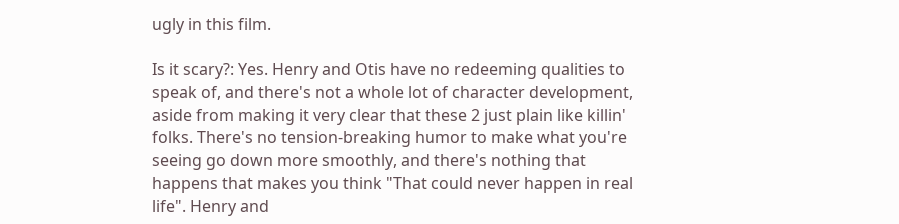ugly in this film.

Is it scary?: Yes. Henry and Otis have no redeeming qualities to speak of, and there's not a whole lot of character development, aside from making it very clear that these 2 just plain like killin' folks. There's no tension-breaking humor to make what you're seeing go down more smoothly, and there's nothing that happens that makes you think "That could never happen in real life". Henry and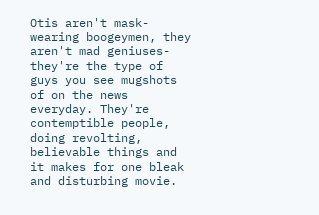Otis aren't mask-wearing boogeymen, they aren't mad geniuses-they're the type of guys you see mugshots of on the news everyday. They're contemptible people, doing revolting, believable things and it makes for one bleak and disturbing movie.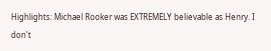Highlights: Michael Rooker was EXTREMELY believable as Henry. I don't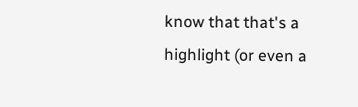know that that's a highlight (or even a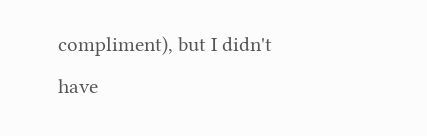compliment), but I didn't have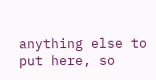anything else to put here, so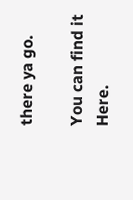there ya go.

You can find it Here.